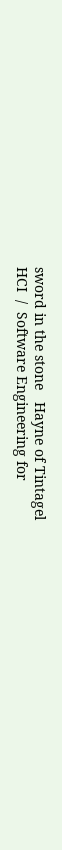sword in the stone   Hayne of Tintagel
HCI  /  Software Engineering for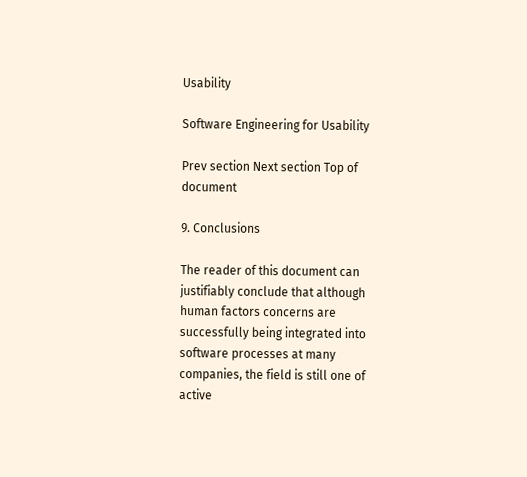Usability

Software Engineering for Usability

Prev section Next section Top of document

9. Conclusions

The reader of this document can justifiably conclude that although human factors concerns are successfully being integrated into software processes at many companies, the field is still one of active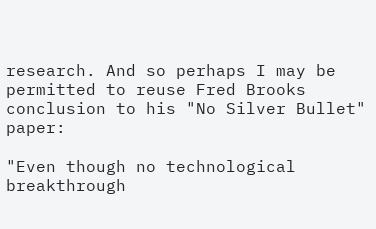research. And so perhaps I may be permitted to reuse Fred Brooks conclusion to his "No Silver Bullet" paper:

"Even though no technological breakthrough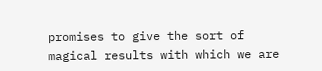promises to give the sort of magical results with which we are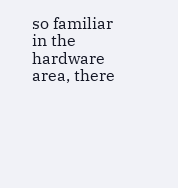so familiar in the hardware area, there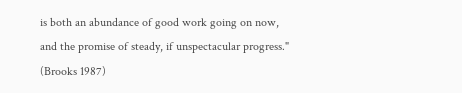is both an abundance of good work going on now, and the promise of steady, if unspectacular progress." (Brooks 1987)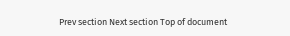Prev section Next section Top of document